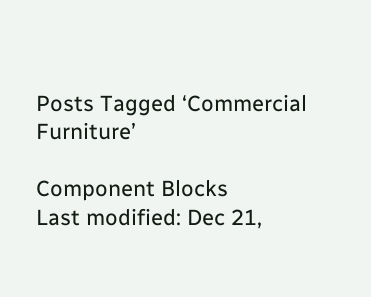Posts Tagged ‘Commercial Furniture’

Component Blocks
Last modified: Dec 21,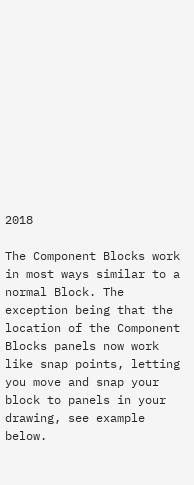2018

The Component Blocks work in most ways similar to a normal Block. The exception being that the location of the Component Blocks panels now work like snap points, letting you move and snap your block to panels in your drawing, see example below.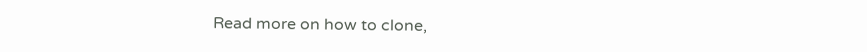Read more on how to clone,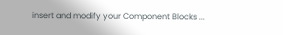insert and modify your Component Blocks ...